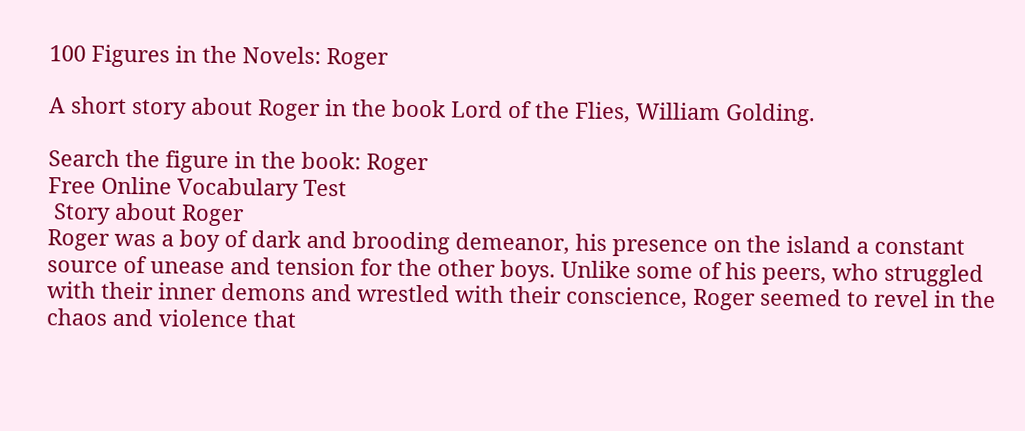100 Figures in the Novels: Roger

A short story about Roger in the book Lord of the Flies, William Golding.

Search the figure in the book: Roger
Free Online Vocabulary Test
 Story about Roger
Roger was a boy of dark and brooding demeanor, his presence on the island a constant source of unease and tension for the other boys. Unlike some of his peers, who struggled with their inner demons and wrestled with their conscience, Roger seemed to revel in the chaos and violence that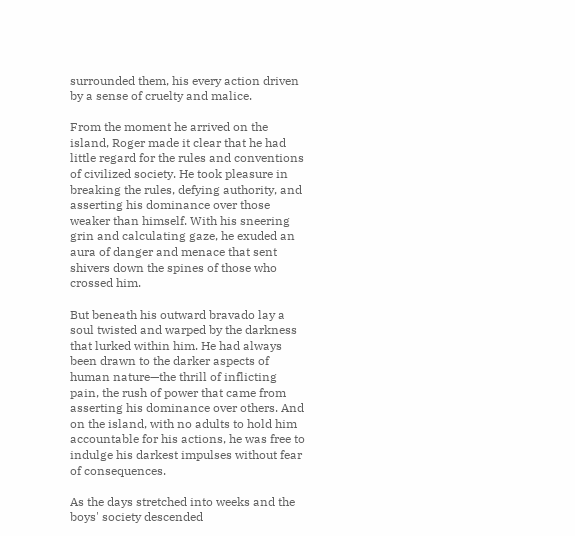surrounded them, his every action driven by a sense of cruelty and malice.

From the moment he arrived on the island, Roger made it clear that he had little regard for the rules and conventions of civilized society. He took pleasure in breaking the rules, defying authority, and asserting his dominance over those weaker than himself. With his sneering grin and calculating gaze, he exuded an aura of danger and menace that sent shivers down the spines of those who crossed him.

But beneath his outward bravado lay a soul twisted and warped by the darkness that lurked within him. He had always been drawn to the darker aspects of human nature—the thrill of inflicting pain, the rush of power that came from asserting his dominance over others. And on the island, with no adults to hold him accountable for his actions, he was free to indulge his darkest impulses without fear of consequences.

As the days stretched into weeks and the boys' society descended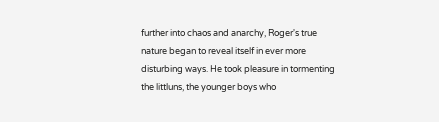further into chaos and anarchy, Roger's true nature began to reveal itself in ever more disturbing ways. He took pleasure in tormenting the littluns, the younger boys who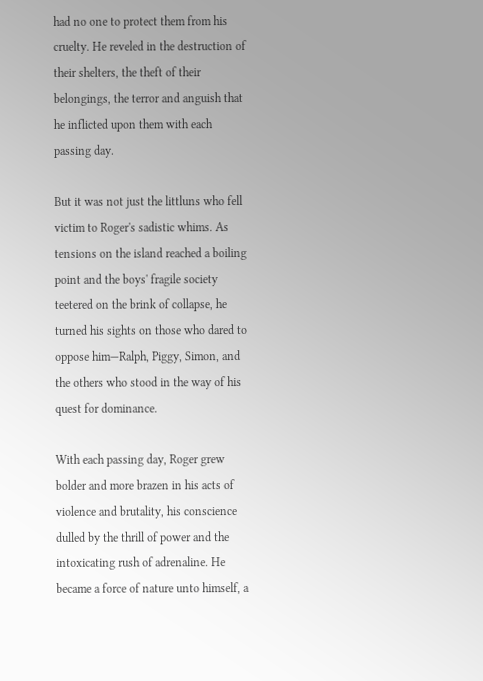had no one to protect them from his cruelty. He reveled in the destruction of their shelters, the theft of their belongings, the terror and anguish that he inflicted upon them with each passing day.

But it was not just the littluns who fell victim to Roger's sadistic whims. As tensions on the island reached a boiling point and the boys' fragile society teetered on the brink of collapse, he turned his sights on those who dared to oppose him—Ralph, Piggy, Simon, and the others who stood in the way of his quest for dominance.

With each passing day, Roger grew bolder and more brazen in his acts of violence and brutality, his conscience dulled by the thrill of power and the intoxicating rush of adrenaline. He became a force of nature unto himself, a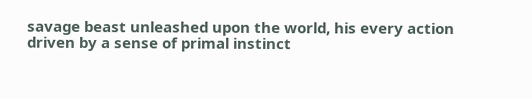savage beast unleashed upon the world, his every action driven by a sense of primal instinct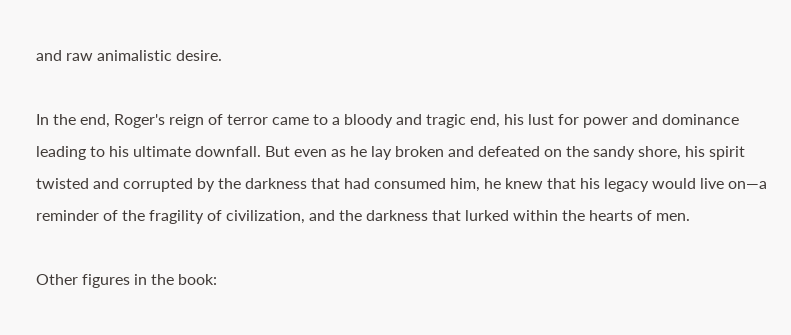and raw animalistic desire.

In the end, Roger's reign of terror came to a bloody and tragic end, his lust for power and dominance leading to his ultimate downfall. But even as he lay broken and defeated on the sandy shore, his spirit twisted and corrupted by the darkness that had consumed him, he knew that his legacy would live on—a reminder of the fragility of civilization, and the darkness that lurked within the hearts of men.

Other figures in the book: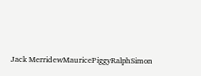Jack MerridewMauricePiggyRalphSimon